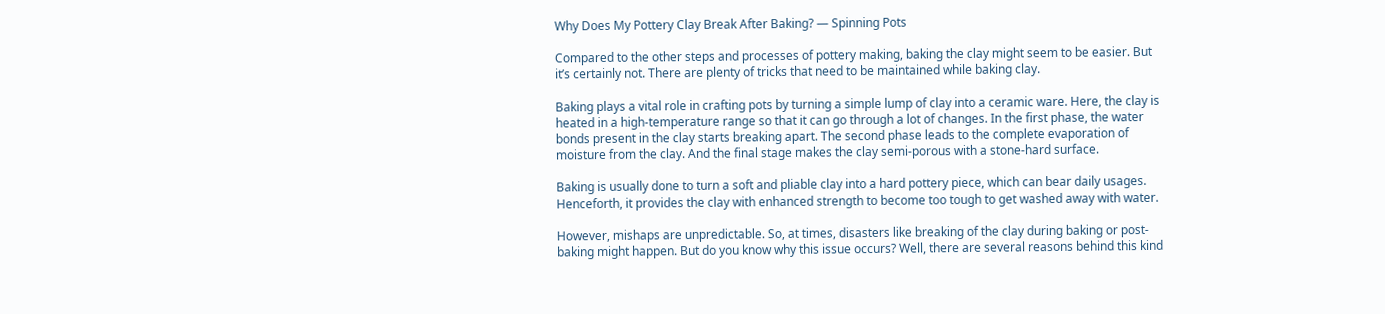Why Does My Pottery Clay Break After Baking? — Spinning Pots

Compared to the other steps and processes of pottery making, baking the clay might seem to be easier. But it’s certainly not. There are plenty of tricks that need to be maintained while baking clay.

Baking plays a vital role in crafting pots by turning a simple lump of clay into a ceramic ware. Here, the clay is heated in a high-temperature range so that it can go through a lot of changes. In the first phase, the water bonds present in the clay starts breaking apart. The second phase leads to the complete evaporation of moisture from the clay. And the final stage makes the clay semi-porous with a stone-hard surface.

Baking is usually done to turn a soft and pliable clay into a hard pottery piece, which can bear daily usages. Henceforth, it provides the clay with enhanced strength to become too tough to get washed away with water.

However, mishaps are unpredictable. So, at times, disasters like breaking of the clay during baking or post-baking might happen. But do you know why this issue occurs? Well, there are several reasons behind this kind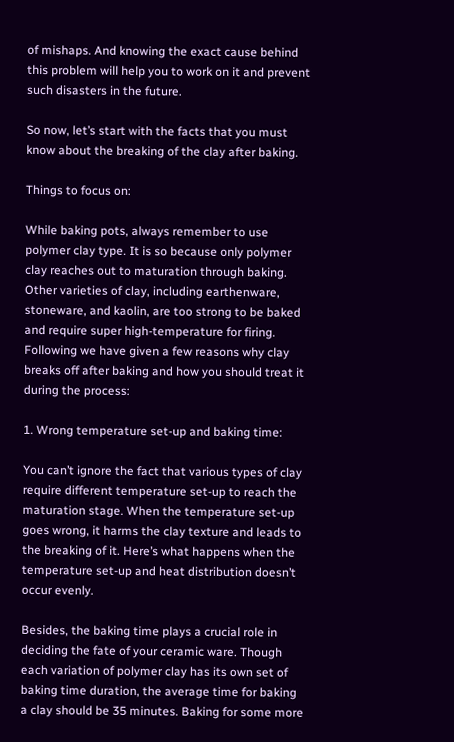of mishaps. And knowing the exact cause behind this problem will help you to work on it and prevent such disasters in the future.

So now, let’s start with the facts that you must know about the breaking of the clay after baking.

Things to focus on:

While baking pots, always remember to use polymer clay type. It is so because only polymer clay reaches out to maturation through baking. Other varieties of clay, including earthenware, stoneware, and kaolin, are too strong to be baked and require super high-temperature for firing. Following we have given a few reasons why clay breaks off after baking and how you should treat it during the process:

1. Wrong temperature set-up and baking time:

You can’t ignore the fact that various types of clay require different temperature set-up to reach the maturation stage. When the temperature set-up goes wrong, it harms the clay texture and leads to the breaking of it. Here’s what happens when the temperature set-up and heat distribution doesn’t occur evenly.

Besides, the baking time plays a crucial role in deciding the fate of your ceramic ware. Though each variation of polymer clay has its own set of baking time duration, the average time for baking a clay should be 35 minutes. Baking for some more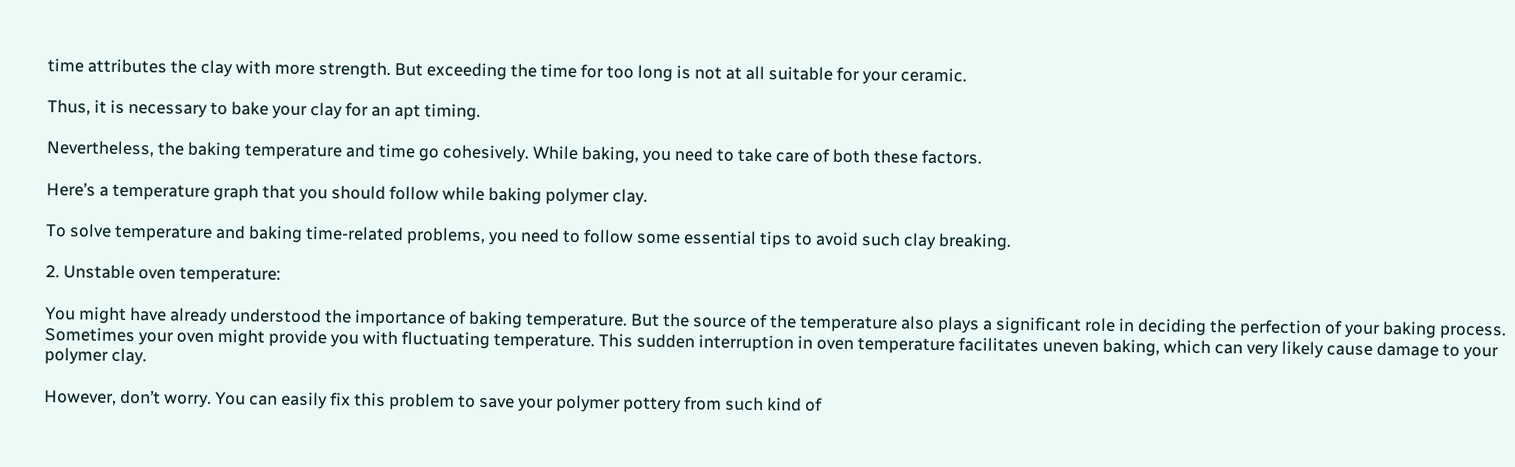time attributes the clay with more strength. But exceeding the time for too long is not at all suitable for your ceramic.

Thus, it is necessary to bake your clay for an apt timing.

Nevertheless, the baking temperature and time go cohesively. While baking, you need to take care of both these factors.

Here’s a temperature graph that you should follow while baking polymer clay.

To solve temperature and baking time-related problems, you need to follow some essential tips to avoid such clay breaking.

2. Unstable oven temperature:

You might have already understood the importance of baking temperature. But the source of the temperature also plays a significant role in deciding the perfection of your baking process. Sometimes your oven might provide you with fluctuating temperature. This sudden interruption in oven temperature facilitates uneven baking, which can very likely cause damage to your polymer clay.

However, don’t worry. You can easily fix this problem to save your polymer pottery from such kind of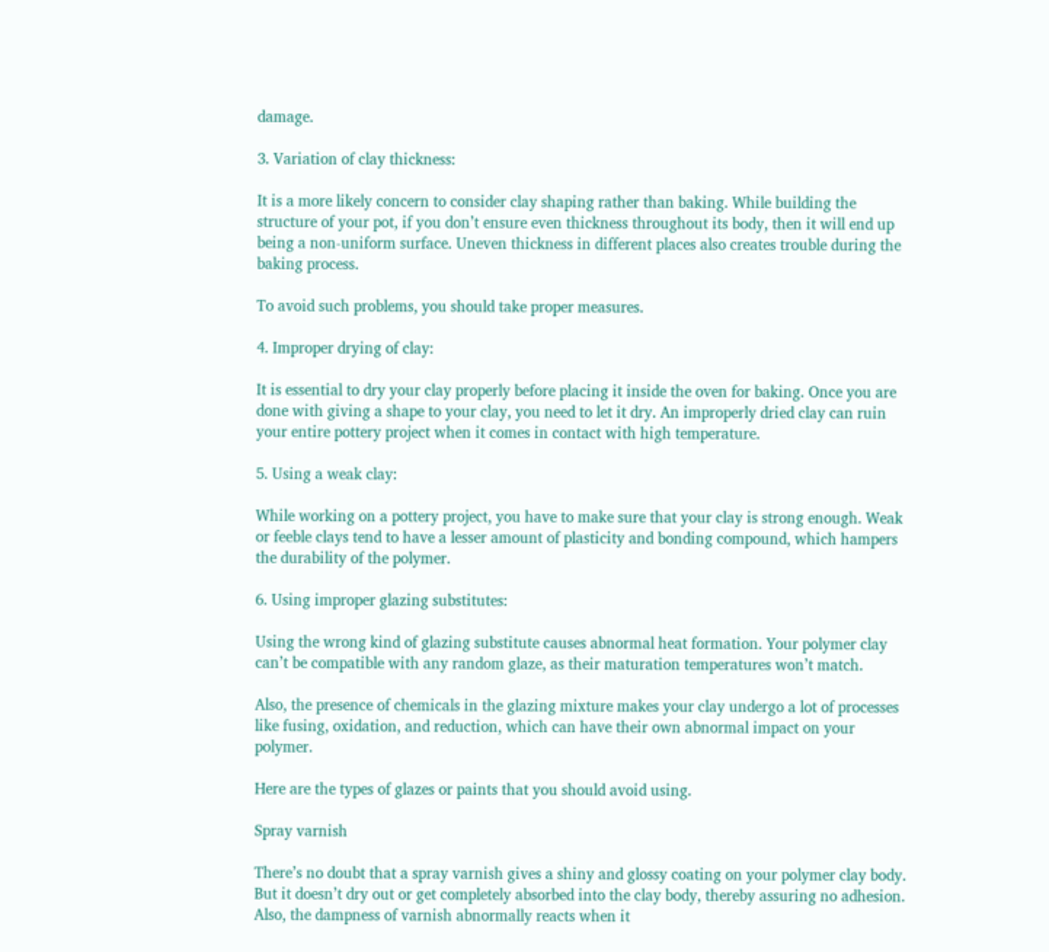damage.

3. Variation of clay thickness:

It is a more likely concern to consider clay shaping rather than baking. While building the structure of your pot, if you don’t ensure even thickness throughout its body, then it will end up being a non-uniform surface. Uneven thickness in different places also creates trouble during the baking process.

To avoid such problems, you should take proper measures.

4. Improper drying of clay:

It is essential to dry your clay properly before placing it inside the oven for baking. Once you are done with giving a shape to your clay, you need to let it dry. An improperly dried clay can ruin your entire pottery project when it comes in contact with high temperature.

5. Using a weak clay:

While working on a pottery project, you have to make sure that your clay is strong enough. Weak or feeble clays tend to have a lesser amount of plasticity and bonding compound, which hampers the durability of the polymer.

6. Using improper glazing substitutes:

Using the wrong kind of glazing substitute causes abnormal heat formation. Your polymer clay can’t be compatible with any random glaze, as their maturation temperatures won’t match.

Also, the presence of chemicals in the glazing mixture makes your clay undergo a lot of processes like fusing, oxidation, and reduction, which can have their own abnormal impact on your polymer.

Here are the types of glazes or paints that you should avoid using.

Spray varnish

There’s no doubt that a spray varnish gives a shiny and glossy coating on your polymer clay body. But it doesn’t dry out or get completely absorbed into the clay body, thereby assuring no adhesion. Also, the dampness of varnish abnormally reacts when it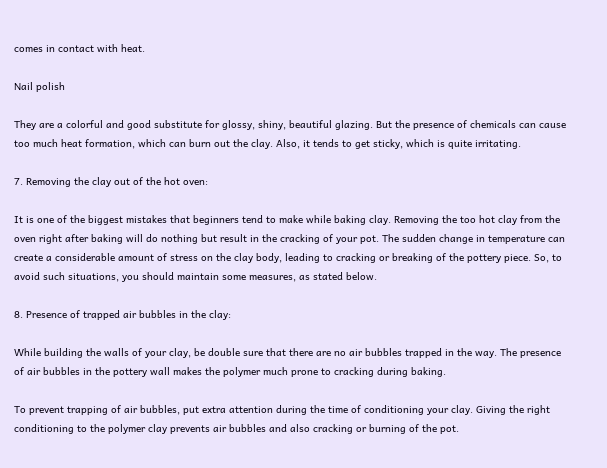comes in contact with heat.

Nail polish

They are a colorful and good substitute for glossy, shiny, beautiful glazing. But the presence of chemicals can cause too much heat formation, which can burn out the clay. Also, it tends to get sticky, which is quite irritating.

7. Removing the clay out of the hot oven:

It is one of the biggest mistakes that beginners tend to make while baking clay. Removing the too hot clay from the oven right after baking will do nothing but result in the cracking of your pot. The sudden change in temperature can create a considerable amount of stress on the clay body, leading to cracking or breaking of the pottery piece. So, to avoid such situations, you should maintain some measures, as stated below.

8. Presence of trapped air bubbles in the clay:

While building the walls of your clay, be double sure that there are no air bubbles trapped in the way. The presence of air bubbles in the pottery wall makes the polymer much prone to cracking during baking.

To prevent trapping of air bubbles, put extra attention during the time of conditioning your clay. Giving the right conditioning to the polymer clay prevents air bubbles and also cracking or burning of the pot.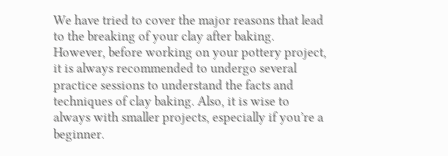We have tried to cover the major reasons that lead to the breaking of your clay after baking. However, before working on your pottery project, it is always recommended to undergo several practice sessions to understand the facts and techniques of clay baking. Also, it is wise to always with smaller projects, especially if you’re a beginner.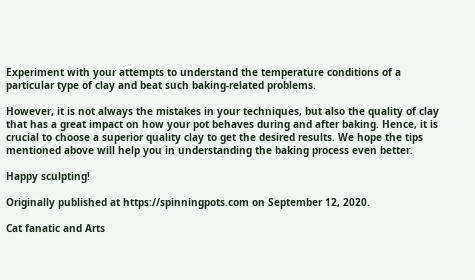Experiment with your attempts to understand the temperature conditions of a particular type of clay and beat such baking-related problems.

However, it is not always the mistakes in your techniques, but also the quality of clay that has a great impact on how your pot behaves during and after baking. Hence, it is crucial to choose a superior quality clay to get the desired results. We hope the tips mentioned above will help you in understanding the baking process even better.

Happy sculpting!

Originally published at https://spinningpots.com on September 12, 2020.

Cat fanatic and Arts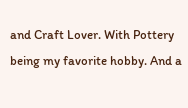and Craft Lover. With Pottery being my favorite hobby. And a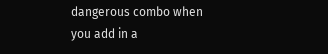dangerous combo when you add in a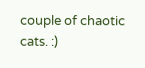couple of chaotic cats. :)